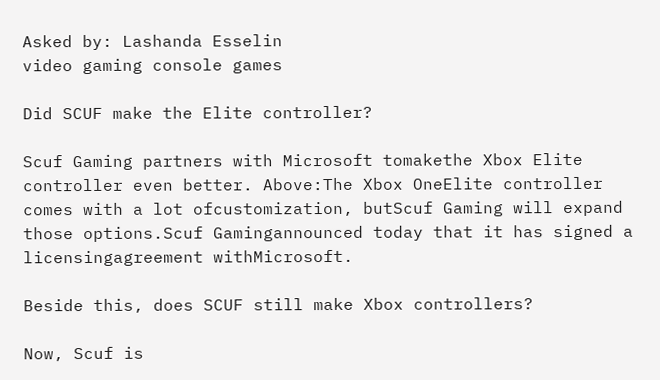Asked by: Lashanda Esselin
video gaming console games

Did SCUF make the Elite controller?

Scuf Gaming partners with Microsoft tomakethe Xbox Elite controller even better. Above:The Xbox OneElite controller comes with a lot ofcustomization, butScuf Gaming will expand those options.Scuf Gamingannounced today that it has signed a licensingagreement withMicrosoft.

Beside this, does SCUF still make Xbox controllers?

Now, Scuf is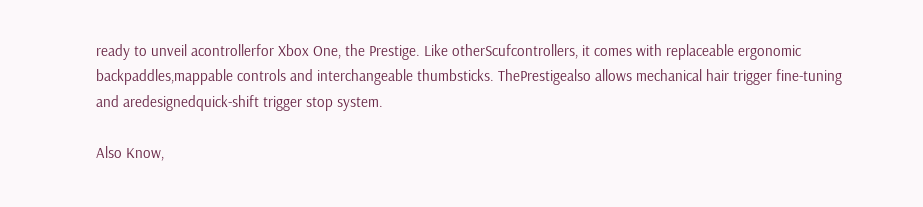ready to unveil acontrollerfor Xbox One, the Prestige. Like otherScufcontrollers, it comes with replaceable ergonomic backpaddles,mappable controls and interchangeable thumbsticks. ThePrestigealso allows mechanical hair trigger fine-tuning and aredesignedquick-shift trigger stop system.

Also Know,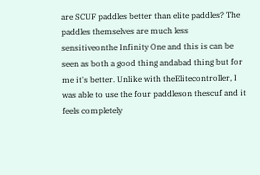are SCUF paddles better than elite paddles? The paddles themselves are much less sensitiveonthe Infinity One and this is can be seen as both a good thing andabad thing but for me it's better. Unlike with theElitecontroller, I was able to use the four paddleson thescuf and it feels completely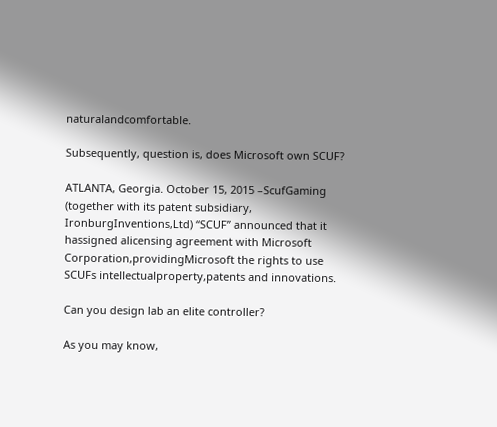naturalandcomfortable.

Subsequently, question is, does Microsoft own SCUF?

ATLANTA, Georgia. October 15, 2015 –ScufGaming (together with its patent subsidiary, IronburgInventions,Ltd) “SCUF” announced that it hassigned alicensing agreement with Microsoft Corporation,providingMicrosoft the rights to use SCUFs intellectualproperty,patents and innovations.

Can you design lab an elite controller?

As you may know,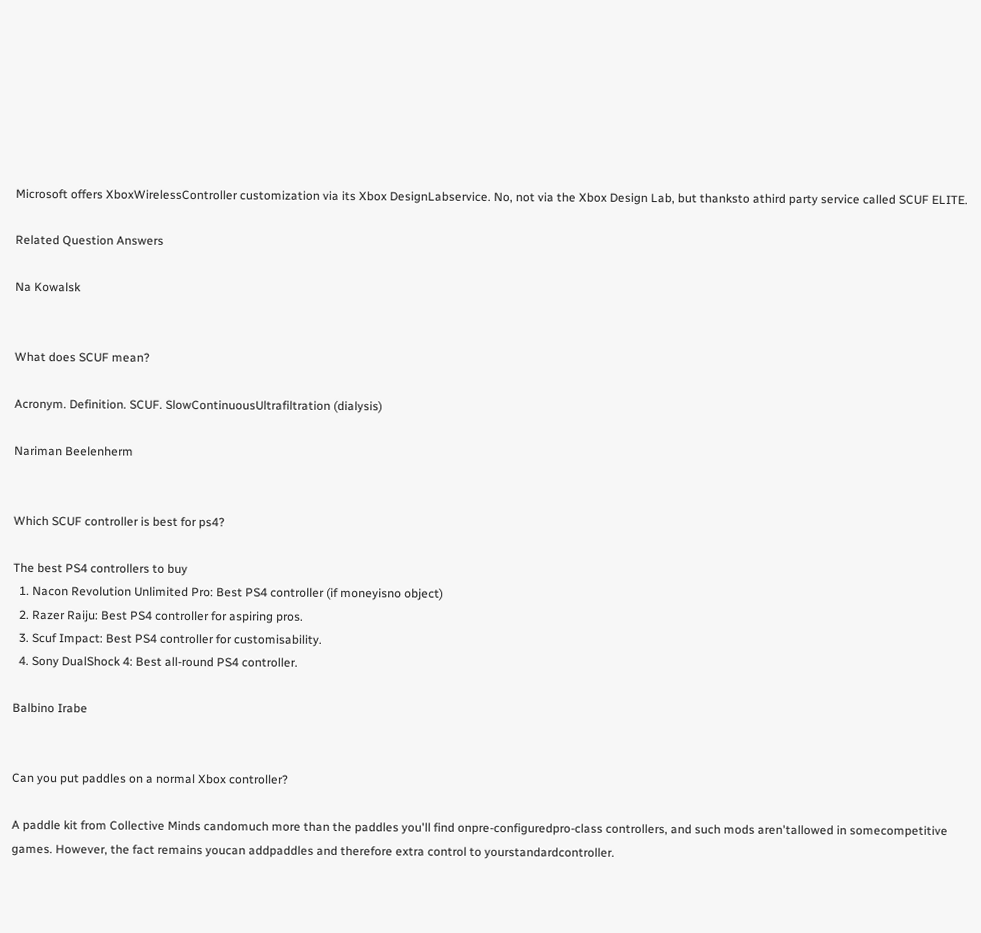Microsoft offers XboxWirelessController customization via its Xbox DesignLabservice. No, not via the Xbox Design Lab, but thanksto athird party service called SCUF ELITE.

Related Question Answers

Na Kowalsk


What does SCUF mean?

Acronym. Definition. SCUF. SlowContinuousUltrafiltration (dialysis)

Nariman Beelenherm


Which SCUF controller is best for ps4?

The best PS4 controllers to buy
  1. Nacon Revolution Unlimited Pro: Best PS4 controller (if moneyisno object)
  2. Razer Raiju: Best PS4 controller for aspiring pros.
  3. Scuf Impact: Best PS4 controller for customisability.
  4. Sony DualShock 4: Best all-round PS4 controller.

Balbino Irabe


Can you put paddles on a normal Xbox controller?

A paddle kit from Collective Minds candomuch more than the paddles you'll find onpre-configuredpro-class controllers, and such mods aren'tallowed in somecompetitive games. However, the fact remains youcan addpaddles and therefore extra control to yourstandardcontroller.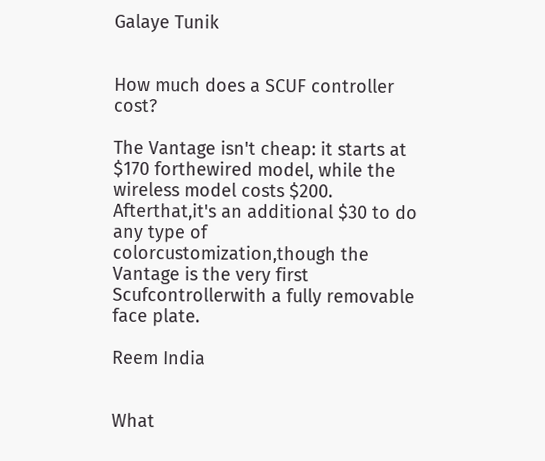Galaye Tunik


How much does a SCUF controller cost?

The Vantage isn't cheap: it starts at $170 forthewired model, while the wireless model costs $200. Afterthat,it's an additional $30 to do any type of colorcustomization,though the Vantage is the very first Scufcontrollerwith a fully removable face plate.

Reem India


What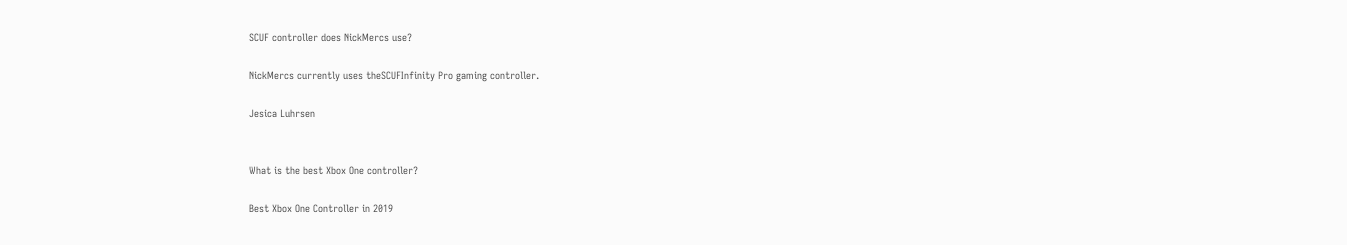SCUF controller does NickMercs use?

NickMercs currently uses theSCUFInfinity Pro gaming controller.

Jesica Luhrsen


What is the best Xbox One controller?

Best Xbox One Controller in 2019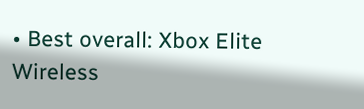• Best overall: Xbox Elite Wireless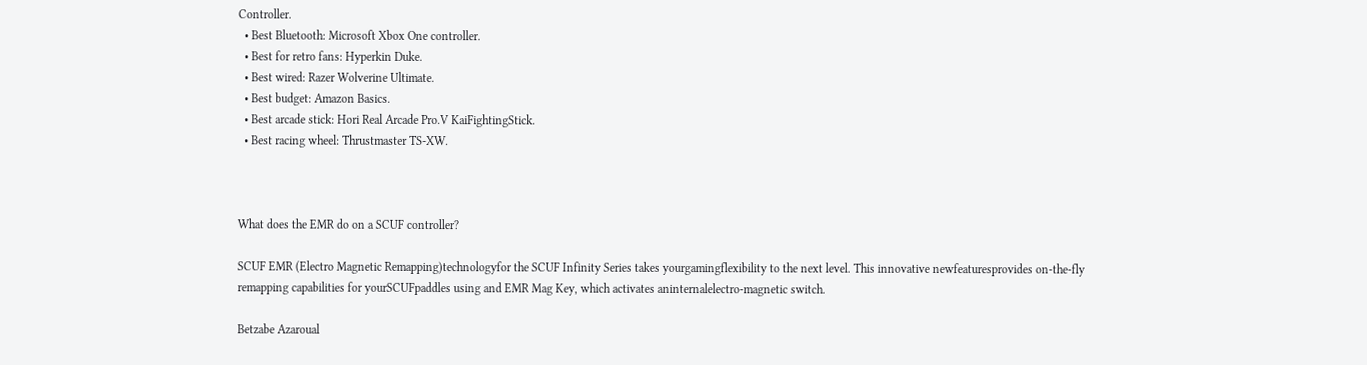Controller.
  • Best Bluetooth: Microsoft Xbox One controller.
  • Best for retro fans: Hyperkin Duke.
  • Best wired: Razer Wolverine Ultimate.
  • Best budget: Amazon Basics.
  • Best arcade stick: Hori Real Arcade Pro.V KaiFightingStick.
  • Best racing wheel: Thrustmaster TS-XW.



What does the EMR do on a SCUF controller?

SCUF EMR (Electro Magnetic Remapping)technologyfor the SCUF Infinity Series takes yourgamingflexibility to the next level. This innovative newfeaturesprovides on-the-fly remapping capabilities for yourSCUFpaddles using and EMR Mag Key, which activates aninternalelectro-magnetic switch.

Betzabe Azaroual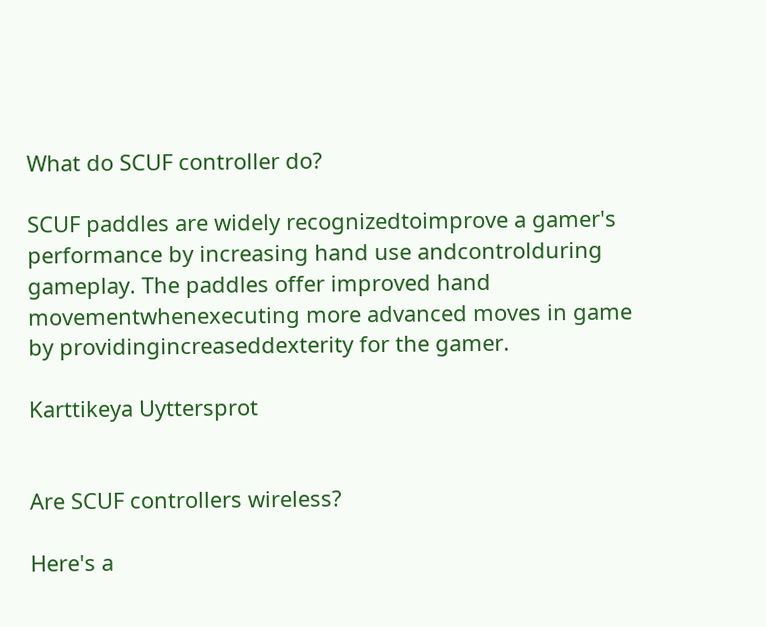What do SCUF controller do?

SCUF paddles are widely recognizedtoimprove a gamer's performance by increasing hand use andcontrolduring gameplay. The paddles offer improved hand movementwhenexecuting more advanced moves in game by providingincreaseddexterity for the gamer.

Karttikeya Uyttersprot


Are SCUF controllers wireless?

Here's a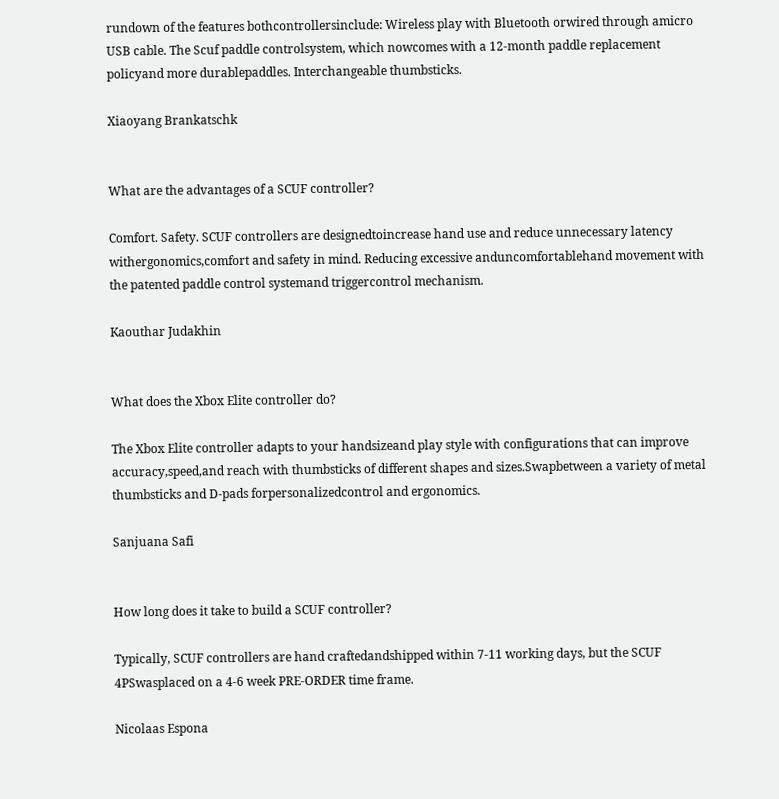rundown of the features bothcontrollersinclude: Wireless play with Bluetooth orwired through amicro USB cable. The Scuf paddle controlsystem, which nowcomes with a 12-month paddle replacement policyand more durablepaddles. Interchangeable thumbsticks.

Xiaoyang Brankatschk


What are the advantages of a SCUF controller?

Comfort. Safety. SCUF controllers are designedtoincrease hand use and reduce unnecessary latency withergonomics,comfort and safety in mind. Reducing excessive anduncomfortablehand movement with the patented paddle control systemand triggercontrol mechanism.

Kaouthar Judakhin


What does the Xbox Elite controller do?

The Xbox Elite controller adapts to your handsizeand play style with configurations that can improve accuracy,speed,and reach with thumbsticks of different shapes and sizes.Swapbetween a variety of metal thumbsticks and D-pads forpersonalizedcontrol and ergonomics.

Sanjuana Safi


How long does it take to build a SCUF controller?

Typically, SCUF controllers are hand craftedandshipped within 7-11 working days, but the SCUF 4PSwasplaced on a 4-6 week PRE-ORDER time frame.

Nicolaas Espona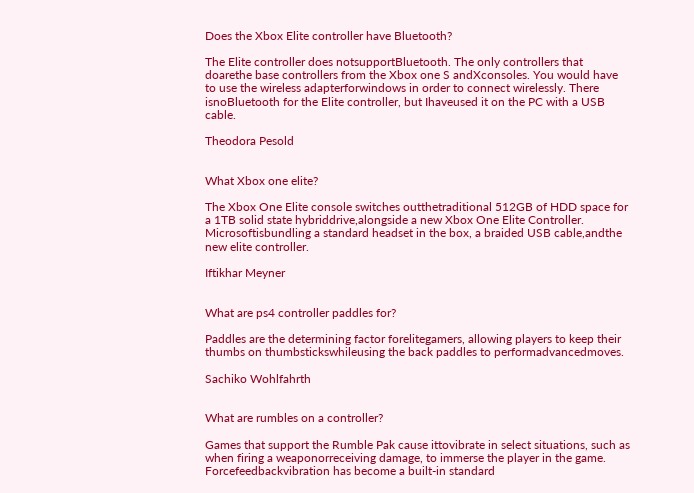Does the Xbox Elite controller have Bluetooth?

The Elite controller does notsupportBluetooth. The only controllers that doarethe base controllers from the Xbox one S andXconsoles. You would have to use the wireless adapterforwindows in order to connect wirelessly. There isnoBluetooth for the Elite controller, but Ihaveused it on the PC with a USB cable.

Theodora Pesold


What Xbox one elite?

The Xbox One Elite console switches outthetraditional 512GB of HDD space for a 1TB solid state hybriddrive,alongside a new Xbox One Elite Controller. Microsoftisbundling a standard headset in the box, a braided USB cable,andthe new elite controller.

Iftikhar Meyner


What are ps4 controller paddles for?

Paddles are the determining factor forelitegamers, allowing players to keep their thumbs on thumbstickswhileusing the back paddles to performadvancedmoves.

Sachiko Wohlfahrth


What are rumbles on a controller?

Games that support the Rumble Pak cause ittovibrate in select situations, such as when firing a weaponorreceiving damage, to immerse the player in the game. Forcefeedbackvibration has become a built-in standard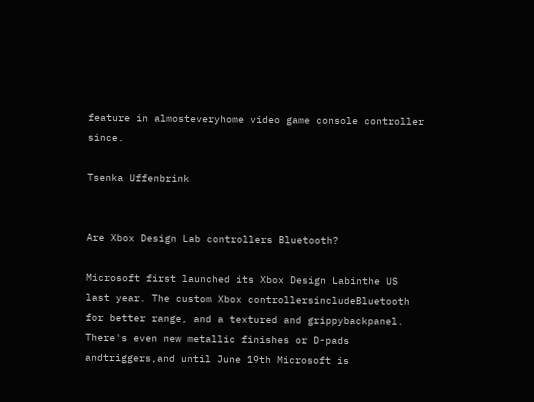feature in almosteveryhome video game console controller since.

Tsenka Uffenbrink


Are Xbox Design Lab controllers Bluetooth?

Microsoft first launched its Xbox Design Labinthe US last year. The custom Xbox controllersincludeBluetooth for better range, and a textured and grippybackpanel. There's even new metallic finishes or D-pads andtriggers,and until June 19th Microsoft is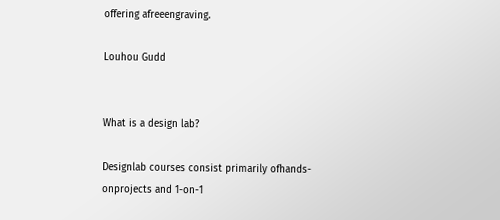offering afreeengraving.

Louhou Gudd


What is a design lab?

Designlab courses consist primarily ofhands-onprojects and 1-on-1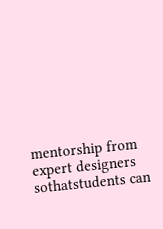mentorship from expert designers sothatstudents can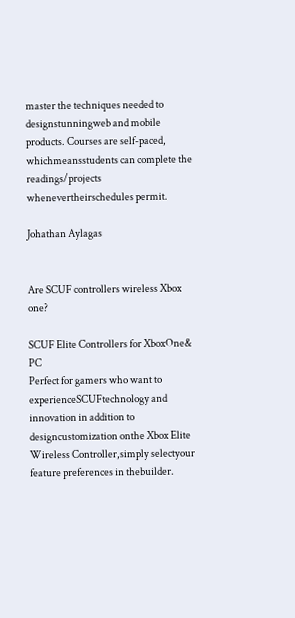master the techniques needed to designstunningweb and mobile products. Courses are self-paced, whichmeansstudents can complete the readings/projects whenevertheirschedules permit.

Johathan Aylagas


Are SCUF controllers wireless Xbox one?

SCUF Elite Controllers for XboxOne& PC
Perfect for gamers who want to experienceSCUFtechnology and innovation in addition to designcustomization onthe Xbox Elite Wireless Controller,simply selectyour feature preferences in thebuilder.